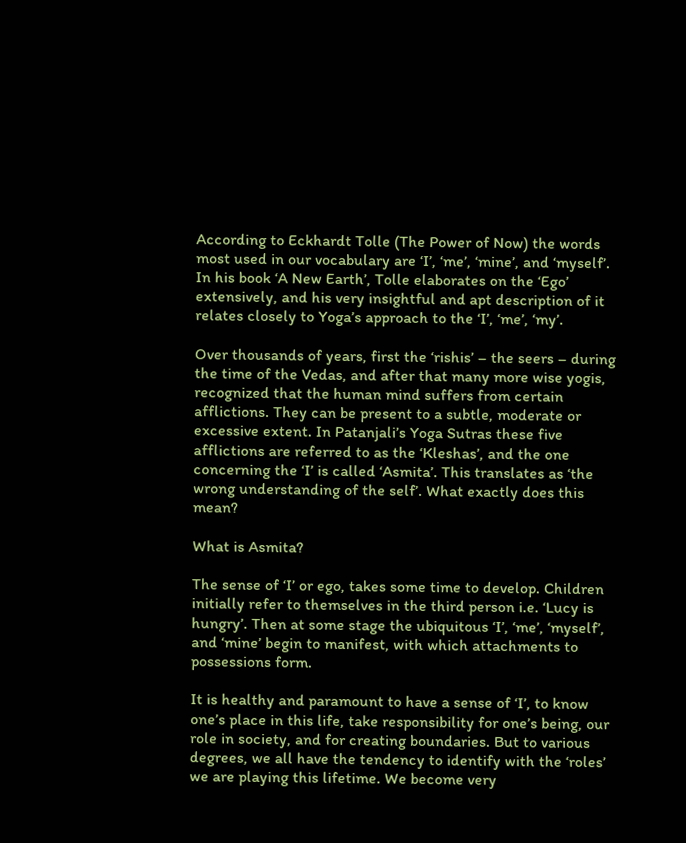According to Eckhardt Tolle (The Power of Now) the words most used in our vocabulary are ‘I’, ‘me’, ‘mine’, and ‘myself’. In his book ‘A New Earth’, Tolle elaborates on the ‘Ego’ extensively, and his very insightful and apt description of it relates closely to Yoga’s approach to the ‘I’, ‘me’, ‘my’.

Over thousands of years, first the ‘rishis’ – the seers – during the time of the Vedas, and after that many more wise yogis, recognized that the human mind suffers from certain afflictions. They can be present to a subtle, moderate or excessive extent. In Patanjali’s Yoga Sutras these five afflictions are referred to as the ‘Kleshas’, and the one concerning the ‘I’ is called ‘Asmita’. This translates as ‘the wrong understanding of the self’. What exactly does this mean?

What is Asmita?

The sense of ‘I’ or ego, takes some time to develop. Children initially refer to themselves in the third person i.e. ‘Lucy is hungry’. Then at some stage the ubiquitous ‘I’, ‘me’, ‘myself’, and ‘mine’ begin to manifest, with which attachments to possessions form.

It is healthy and paramount to have a sense of ‘I’, to know one’s place in this life, take responsibility for one’s being, our role in society, and for creating boundaries. But to various degrees, we all have the tendency to identify with the ‘roles’ we are playing this lifetime. We become very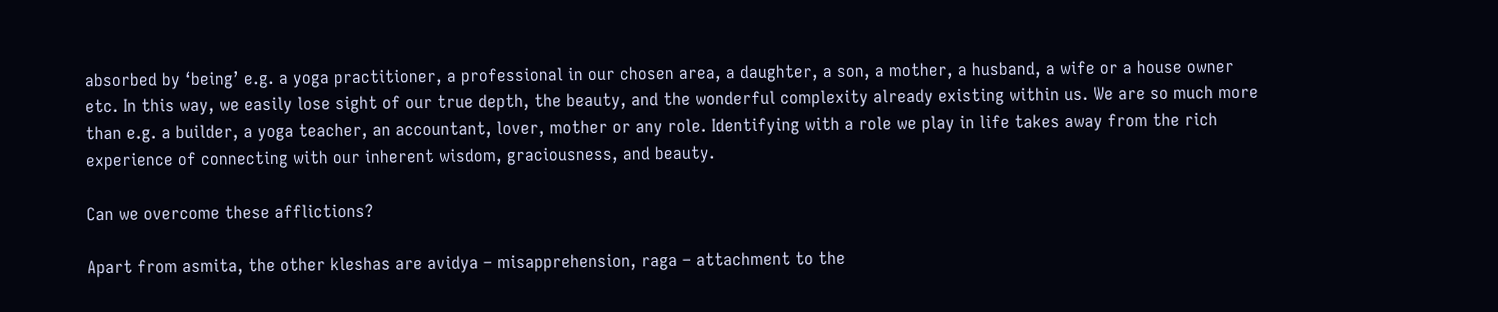absorbed by ‘being’ e.g. a yoga practitioner, a professional in our chosen area, a daughter, a son, a mother, a husband, a wife or a house owner etc. In this way, we easily lose sight of our true depth, the beauty, and the wonderful complexity already existing within us. We are so much more than e.g. a builder, a yoga teacher, an accountant, lover, mother or any role. Identifying with a role we play in life takes away from the rich experience of connecting with our inherent wisdom, graciousness, and beauty.

Can we overcome these afflictions?

Apart from asmita, the other kleshas are avidya – misapprehension, raga – attachment to the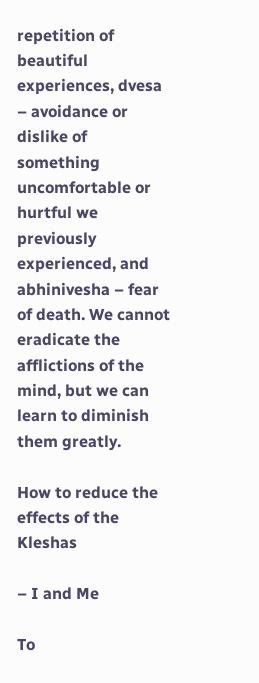repetition of beautiful experiences, dvesa – avoidance or dislike of something uncomfortable or hurtful we previously experienced, and abhinivesha – fear of death. We cannot eradicate the afflictions of the mind, but we can learn to diminish them greatly.

How to reduce the effects of the Kleshas

– I and Me

To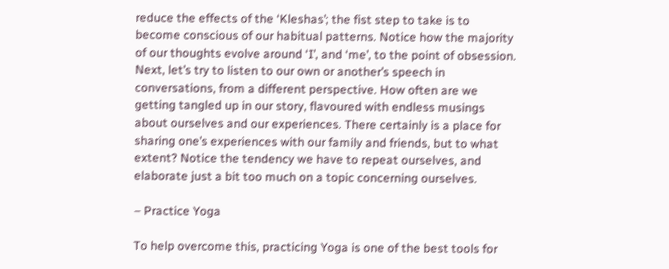reduce the effects of the ‘Kleshas’; the fist step to take is to become conscious of our habitual patterns. Notice how the majority of our thoughts evolve around ‘I’, and ‘me’, to the point of obsession. Next, let’s try to listen to our own or another’s speech in conversations, from a different perspective. How often are we getting tangled up in our story, flavoured with endless musings about ourselves and our experiences. There certainly is a place for sharing one’s experiences with our family and friends, but to what extent? Notice the tendency we have to repeat ourselves, and elaborate just a bit too much on a topic concerning ourselves.

– Practice Yoga

To help overcome this, practicing Yoga is one of the best tools for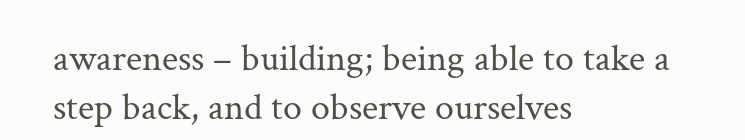awareness – building; being able to take a step back, and to observe ourselves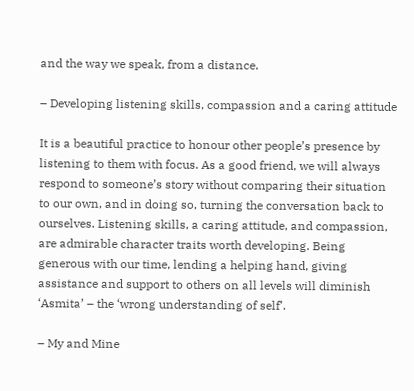and the way we speak, from a distance.

– Developing listening skills, compassion and a caring attitude

It is a beautiful practice to honour other people’s presence by listening to them with focus. As a good friend, we will always respond to someone’s story without comparing their situation to our own, and in doing so, turning the conversation back to ourselves. Listening skills, a caring attitude, and compassion, are admirable character traits worth developing. Being generous with our time, lending a helping hand, giving assistance and support to others on all levels will diminish ‘Asmita’ – the ‘wrong understanding of self’.

– My and Mine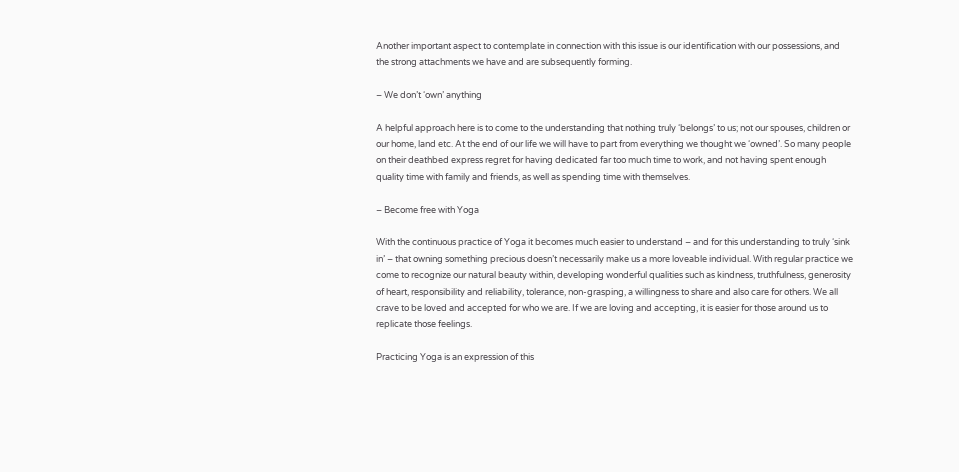Another important aspect to contemplate in connection with this issue is our identification with our possessions, and the strong attachments we have and are subsequently forming.

– We don’t ‘own’ anything

A helpful approach here is to come to the understanding that nothing truly ‘belongs’ to us; not our spouses, children or our home, land etc. At the end of our life we will have to part from everything we thought we ‘owned’. So many people on their deathbed express regret for having dedicated far too much time to work, and not having spent enough quality time with family and friends, as well as spending time with themselves.

– Become free with Yoga

With the continuous practice of Yoga it becomes much easier to understand – and for this understanding to truly ‘sink in’ – that owning something precious doesn’t necessarily make us a more loveable individual. With regular practice we come to recognize our natural beauty within, developing wonderful qualities such as kindness, truthfulness, generosity of heart, responsibility and reliability, tolerance, non-grasping, a willingness to share and also care for others. We all crave to be loved and accepted for who we are. If we are loving and accepting, it is easier for those around us to replicate those feelings.

Practicing Yoga is an expression of this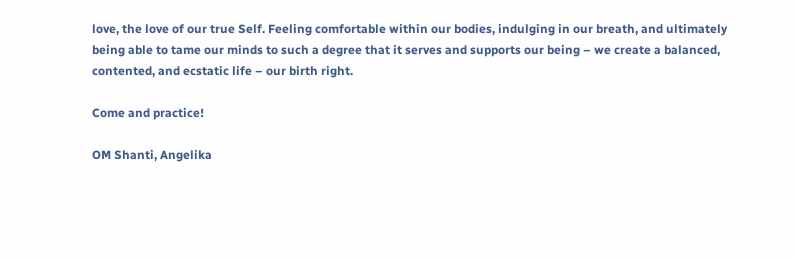love, the love of our true Self. Feeling comfortable within our bodies, indulging in our breath, and ultimately being able to tame our minds to such a degree that it serves and supports our being – we create a balanced, contented, and ecstatic life – our birth right.

Come and practice!

OM Shanti, Angelika